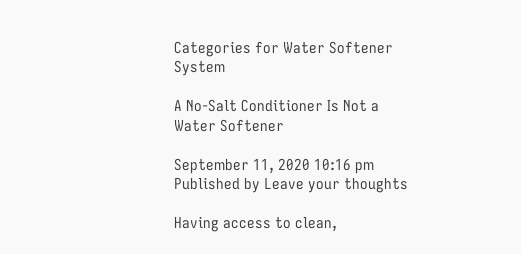Categories for Water Softener System

A No-Salt Conditioner Is Not a Water Softener

September 11, 2020 10:16 pm Published by Leave your thoughts

Having access to clean,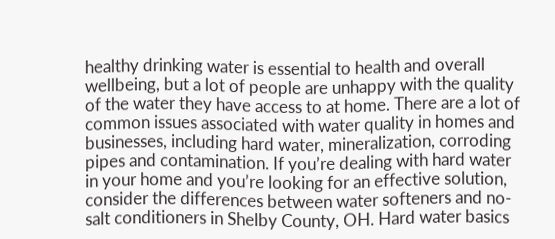healthy drinking water is essential to health and overall wellbeing, but a lot of people are unhappy with the quality of the water they have access to at home. There are a lot of common issues associated with water quality in homes and businesses, including hard water, mineralization, corroding pipes and contamination. If you’re dealing with hard water in your home and you’re looking for an effective solution, consider the differences between water softeners and no-salt conditioners in Shelby County, OH. Hard water basics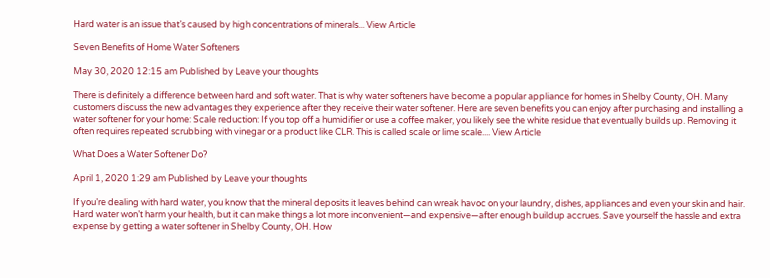Hard water is an issue that’s caused by high concentrations of minerals... View Article

Seven Benefits of Home Water Softeners

May 30, 2020 12:15 am Published by Leave your thoughts

There is definitely a difference between hard and soft water. That is why water softeners have become a popular appliance for homes in Shelby County, OH. Many customers discuss the new advantages they experience after they receive their water softener. Here are seven benefits you can enjoy after purchasing and installing a water softener for your home: Scale reduction: If you top off a humidifier or use a coffee maker, you likely see the white residue that eventually builds up. Removing it often requires repeated scrubbing with vinegar or a product like CLR. This is called scale or lime scale.... View Article

What Does a Water Softener Do?

April 1, 2020 1:29 am Published by Leave your thoughts

If you’re dealing with hard water, you know that the mineral deposits it leaves behind can wreak havoc on your laundry, dishes, appliances and even your skin and hair. Hard water won’t harm your health, but it can make things a lot more inconvenient—and expensive—after enough buildup accrues. Save yourself the hassle and extra expense by getting a water softener in Shelby County, OH. How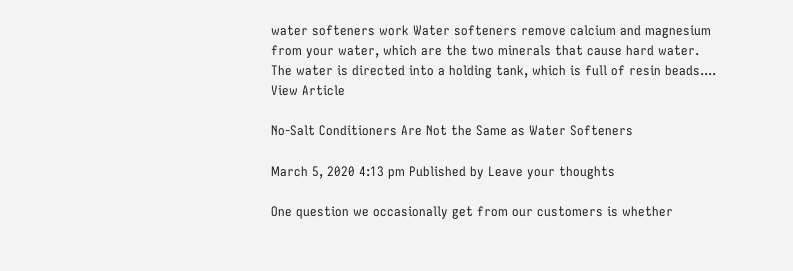water softeners work Water softeners remove calcium and magnesium from your water, which are the two minerals that cause hard water. The water is directed into a holding tank, which is full of resin beads.... View Article

No-Salt Conditioners Are Not the Same as Water Softeners

March 5, 2020 4:13 pm Published by Leave your thoughts

One question we occasionally get from our customers is whether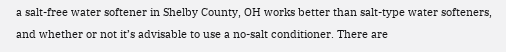a salt-free water softener in Shelby County, OH works better than salt-type water softeners, and whether or not it’s advisable to use a no-salt conditioner. There are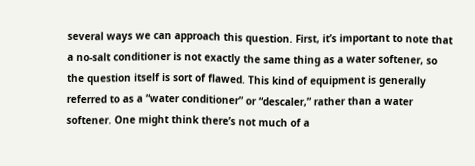several ways we can approach this question. First, it’s important to note that a no-salt conditioner is not exactly the same thing as a water softener, so the question itself is sort of flawed. This kind of equipment is generally referred to as a “water conditioner” or “descaler,” rather than a water softener. One might think there’s not much of a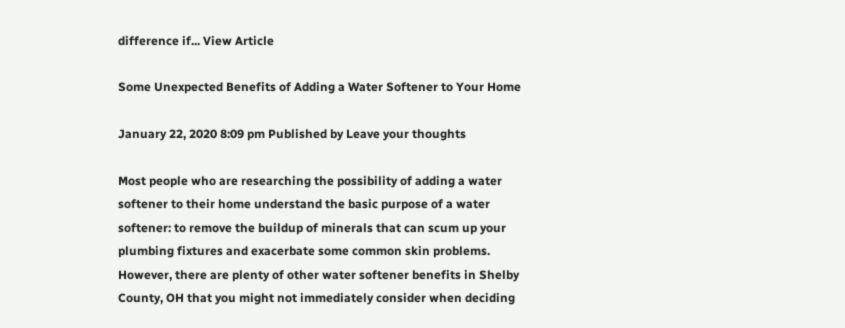difference if... View Article

Some Unexpected Benefits of Adding a Water Softener to Your Home

January 22, 2020 8:09 pm Published by Leave your thoughts

Most people who are researching the possibility of adding a water softener to their home understand the basic purpose of a water softener: to remove the buildup of minerals that can scum up your plumbing fixtures and exacerbate some common skin problems. However, there are plenty of other water softener benefits in Shelby County, OH that you might not immediately consider when deciding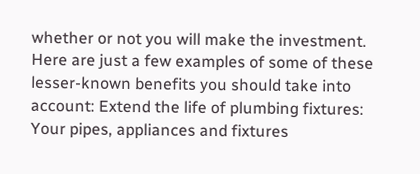whether or not you will make the investment. Here are just a few examples of some of these lesser-known benefits you should take into account: Extend the life of plumbing fixtures: Your pipes, appliances and fixtures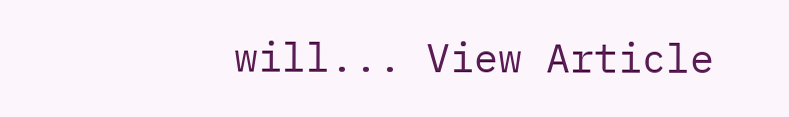will... View Article